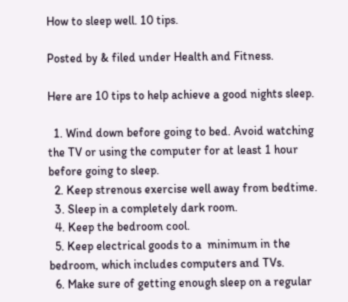How to sleep well. 10 tips.

Posted by & filed under Health and Fitness.

Here are 10 tips to help achieve a good nights sleep.

  1. Wind down before going to bed. Avoid watching the TV or using the computer for at least 1 hour before going to sleep.
  2. Keep strenous exercise well away from bedtime.
  3. Sleep in a completely dark room.
  4. Keep the bedroom cool.
  5. Keep electrical goods to a  minimum in the bedroom, which includes computers and TVs.
  6. Make sure of getting enough sleep on a regular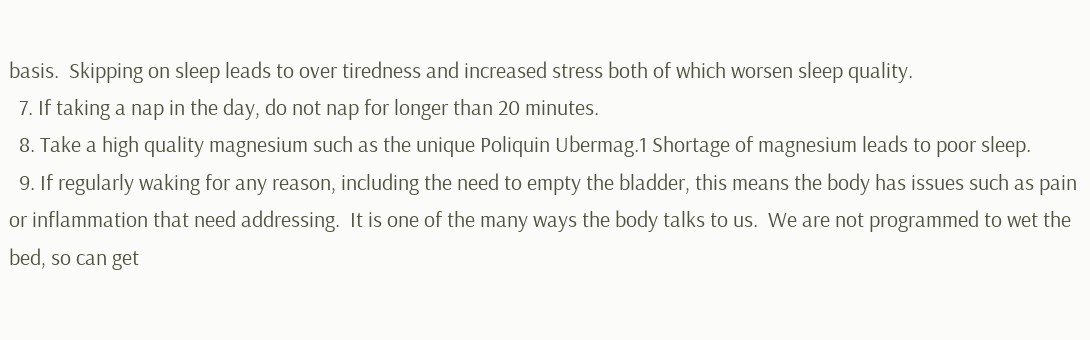basis.  Skipping on sleep leads to over tiredness and increased stress both of which worsen sleep quality.
  7. If taking a nap in the day, do not nap for longer than 20 minutes.
  8. Take a high quality magnesium such as the unique Poliquin Ubermag.1 Shortage of magnesium leads to poor sleep.
  9. If regularly waking for any reason, including the need to empty the bladder, this means the body has issues such as pain or inflammation that need addressing.  It is one of the many ways the body talks to us.  We are not programmed to wet the bed, so can get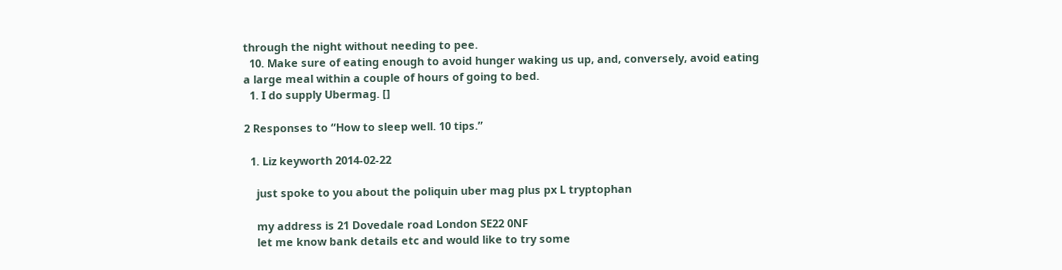through the night without needing to pee.
  10. Make sure of eating enough to avoid hunger waking us up, and, conversely, avoid eating a large meal within a couple of hours of going to bed.
  1. I do supply Ubermag. []

2 Responses to “How to sleep well. 10 tips.”

  1. Liz keyworth 2014-02-22

    just spoke to you about the poliquin uber mag plus px L tryptophan

    my address is 21 Dovedale road London SE22 0NF
    let me know bank details etc and would like to try some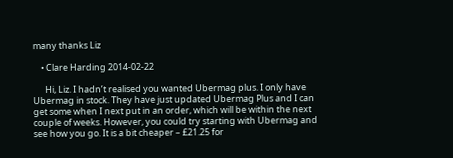many thanks Liz

    • Clare Harding 2014-02-22

      Hi, Liz. I hadn’t realised you wanted Ubermag plus. I only have Ubermag in stock. They have just updated Ubermag Plus and I can get some when I next put in an order, which will be within the next couple of weeks. However, you could try starting with Ubermag and see how you go. It is a bit cheaper – £21.25 for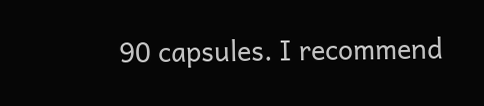90 capsules. I recommend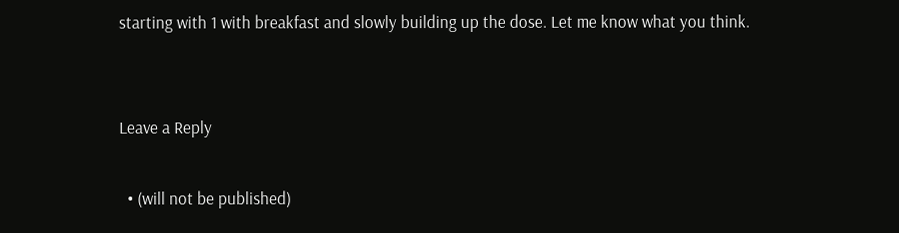starting with 1 with breakfast and slowly building up the dose. Let me know what you think.


Leave a Reply

  • (will not be published)